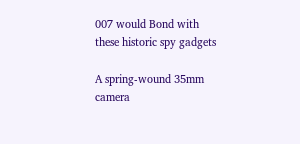007 would Bond with these historic spy gadgets

A spring-wound 35mm camera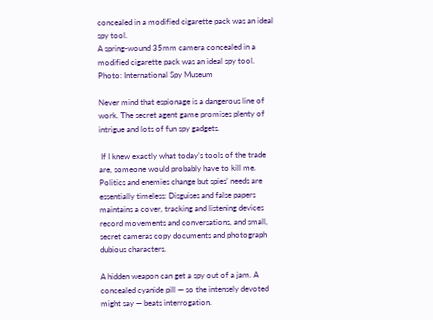concealed in a modified cigarette pack was an ideal spy tool.
A spring-wound 35mm camera concealed in a modified cigarette pack was an ideal spy tool.
Photo: International Spy Museum

Never mind that espionage is a dangerous line of work. The secret agent game promises plenty of intrigue and lots of fun spy gadgets.

 If I knew exactly what today’s tools of the trade are, someone would probably have to kill me. Politics and enemies change but spies’ needs are essentially timeless: Disguises and false papers maintains a cover, tracking and listening devices record movements and conversations, and small, secret cameras copy documents and photograph dubious characters.

A hidden weapon can get a spy out of a jam. A concealed cyanide pill — so the intensely devoted might say — beats interrogation.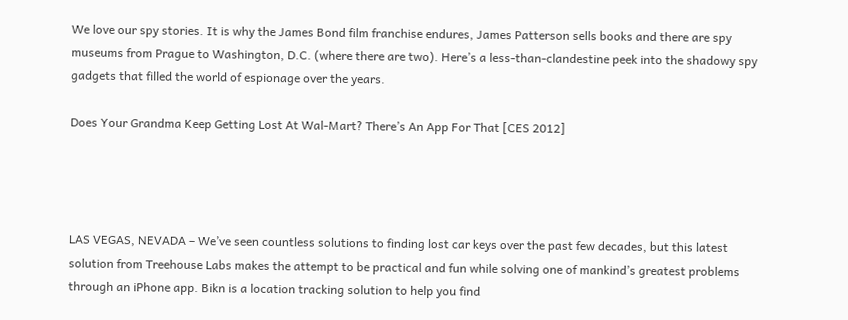We love our spy stories. It is why the James Bond film franchise endures, James Patterson sells books and there are spy museums from Prague to Washington, D.C. (where there are two). Here’s a less-than-clandestine peek into the shadowy spy gadgets that filled the world of espionage over the years.

Does Your Grandma Keep Getting Lost At Wal-Mart? There’s An App For That [CES 2012]




LAS VEGAS, NEVADA – We’ve seen countless solutions to finding lost car keys over the past few decades, but this latest solution from Treehouse Labs makes the attempt to be practical and fun while solving one of mankind’s greatest problems through an iPhone app. Bikn is a location tracking solution to help you find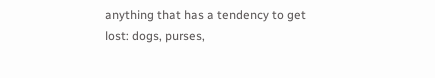anything that has a tendency to get lost: dogs, purses,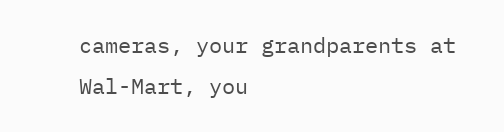cameras, your grandparents at Wal-Mart, you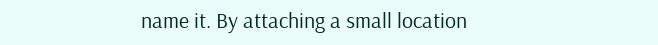name it. By attaching a small location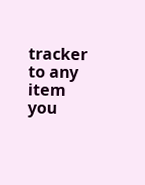tracker to any item you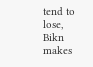tend to lose, Bikn makes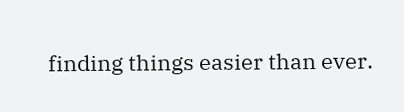finding things easier than ever.